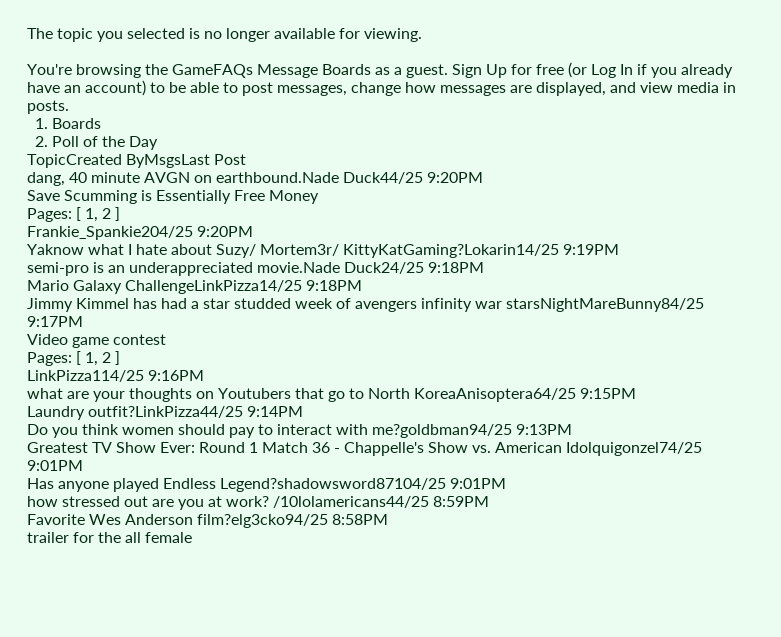The topic you selected is no longer available for viewing.

You're browsing the GameFAQs Message Boards as a guest. Sign Up for free (or Log In if you already have an account) to be able to post messages, change how messages are displayed, and view media in posts.
  1. Boards
  2. Poll of the Day
TopicCreated ByMsgsLast Post
dang, 40 minute AVGN on earthbound.Nade Duck44/25 9:20PM
Save Scumming is Essentially Free Money
Pages: [ 1, 2 ]
Frankie_Spankie204/25 9:20PM
Yaknow what I hate about Suzy/ Mortem3r/ KittyKatGaming?Lokarin14/25 9:19PM
semi-pro is an underappreciated movie.Nade Duck24/25 9:18PM
Mario Galaxy ChallengeLinkPizza14/25 9:18PM
Jimmy Kimmel has had a star studded week of avengers infinity war starsNightMareBunny84/25 9:17PM
Video game contest
Pages: [ 1, 2 ]
LinkPizza114/25 9:16PM
what are your thoughts on Youtubers that go to North KoreaAnisoptera64/25 9:15PM
Laundry outfit?LinkPizza44/25 9:14PM
Do you think women should pay to interact with me?goldbman94/25 9:13PM
Greatest TV Show Ever: Round 1 Match 36 - Chappelle's Show vs. American Idolquigonzel74/25 9:01PM
Has anyone played Endless Legend?shadowsword87104/25 9:01PM
how stressed out are you at work? /10lolamericans44/25 8:59PM
Favorite Wes Anderson film?elg3cko94/25 8:58PM
trailer for the all female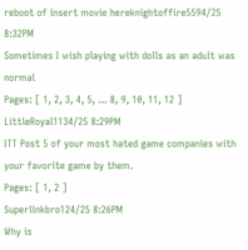reboot of insert movie hereknightoffire5594/25 8:32PM
Sometimes I wish playing with dolls as an adult was normal
Pages: [ 1, 2, 3, 4, 5, ... 8, 9, 10, 11, 12 ]
LittleRoyal1134/25 8:29PM
ITT Post 5 of your most hated game companies with your favorite game by them.
Pages: [ 1, 2 ]
Superlinkbro124/25 8:26PM
Why is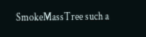SmokeMassTree such a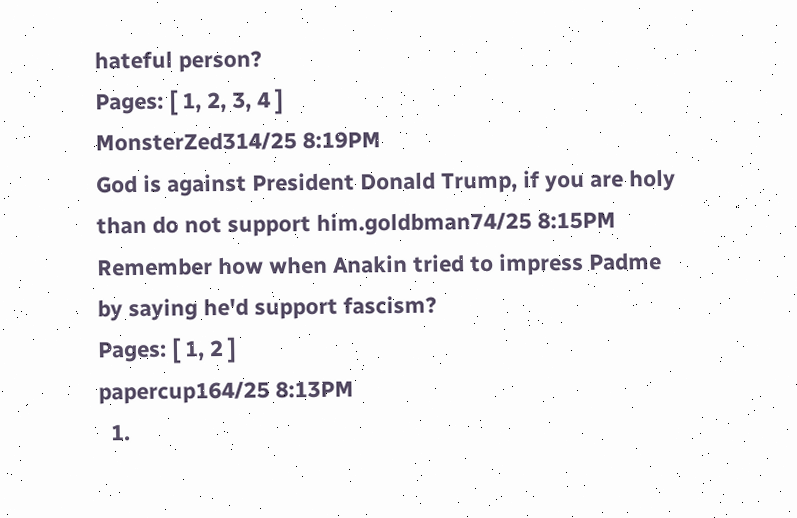hateful person?
Pages: [ 1, 2, 3, 4 ]
MonsterZed314/25 8:19PM
God is against President Donald Trump, if you are holy than do not support him.goldbman74/25 8:15PM
Remember how when Anakin tried to impress Padme by saying he'd support fascism?
Pages: [ 1, 2 ]
papercup164/25 8:13PM
  1.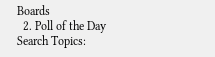Boards
  2. Poll of the Day
Search Topics: